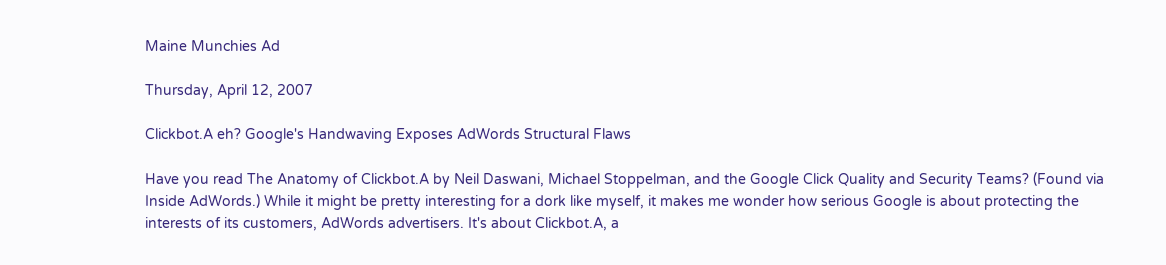Maine Munchies Ad

Thursday, April 12, 2007

Clickbot.A eh? Google's Handwaving Exposes AdWords Structural Flaws

Have you read The Anatomy of Clickbot.A by Neil Daswani, Michael Stoppelman, and the Google Click Quality and Security Teams? (Found via Inside AdWords.) While it might be pretty interesting for a dork like myself, it makes me wonder how serious Google is about protecting the interests of its customers, AdWords advertisers. It's about Clickbot.A, a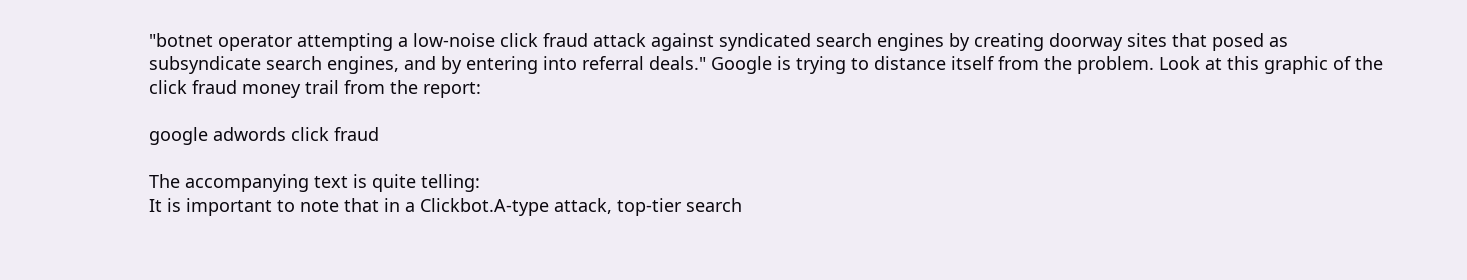"botnet operator attempting a low-noise click fraud attack against syndicated search engines by creating doorway sites that posed as subsyndicate search engines, and by entering into referral deals." Google is trying to distance itself from the problem. Look at this graphic of the click fraud money trail from the report:

google adwords click fraud

The accompanying text is quite telling:
It is important to note that in a Clickbot.A-type attack, top-tier search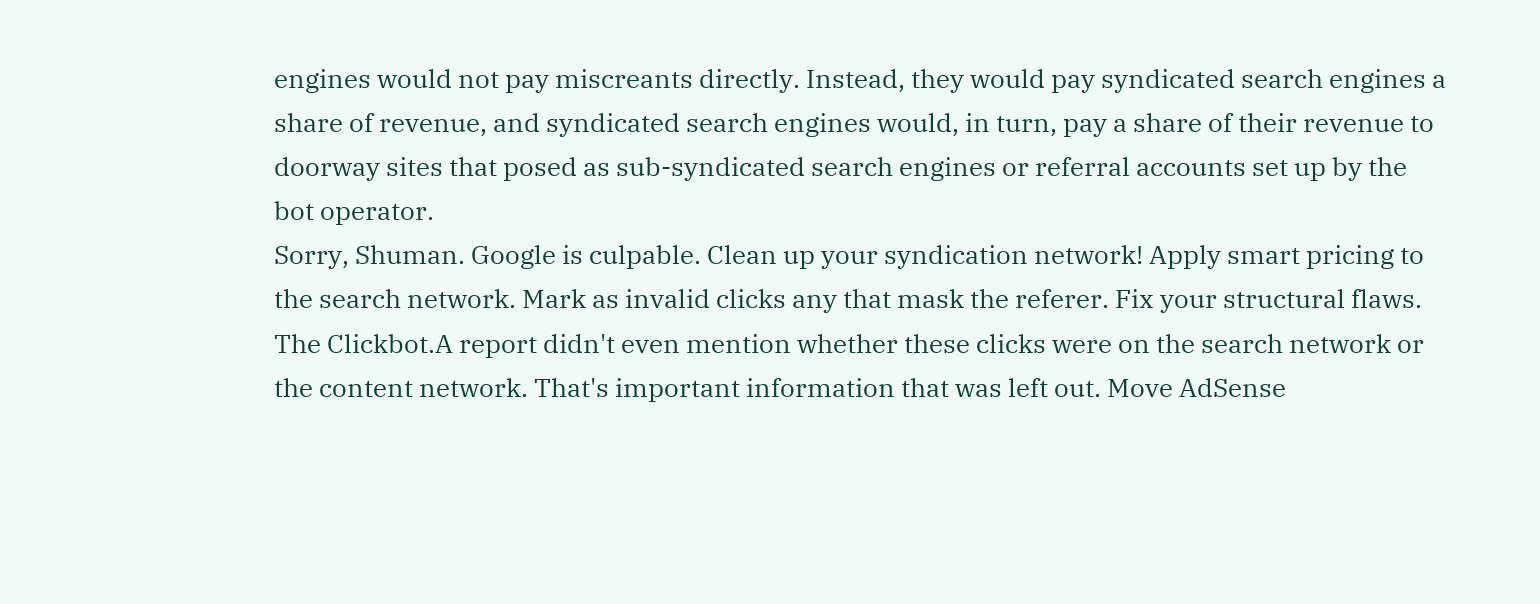engines would not pay miscreants directly. Instead, they would pay syndicated search engines a share of revenue, and syndicated search engines would, in turn, pay a share of their revenue to doorway sites that posed as sub-syndicated search engines or referral accounts set up by the bot operator.
Sorry, Shuman. Google is culpable. Clean up your syndication network! Apply smart pricing to the search network. Mark as invalid clicks any that mask the referer. Fix your structural flaws. The Clickbot.A report didn't even mention whether these clicks were on the search network or the content network. That's important information that was left out. Move AdSense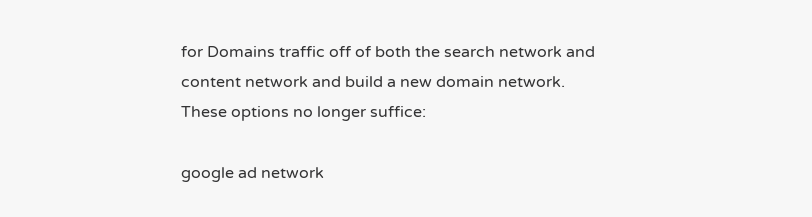for Domains traffic off of both the search network and content network and build a new domain network. These options no longer suffice:

google ad network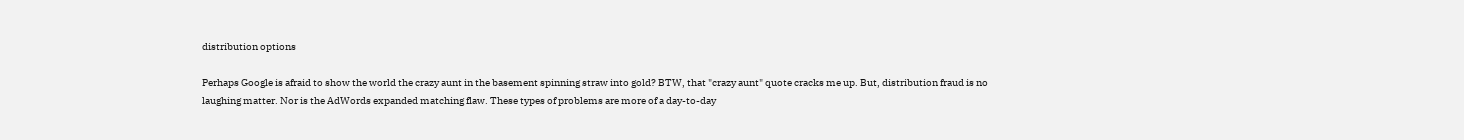distribution options

Perhaps Google is afraid to show the world the crazy aunt in the basement spinning straw into gold? BTW, that "crazy aunt" quote cracks me up. But, distribution fraud is no laughing matter. Nor is the AdWords expanded matching flaw. These types of problems are more of a day-to-day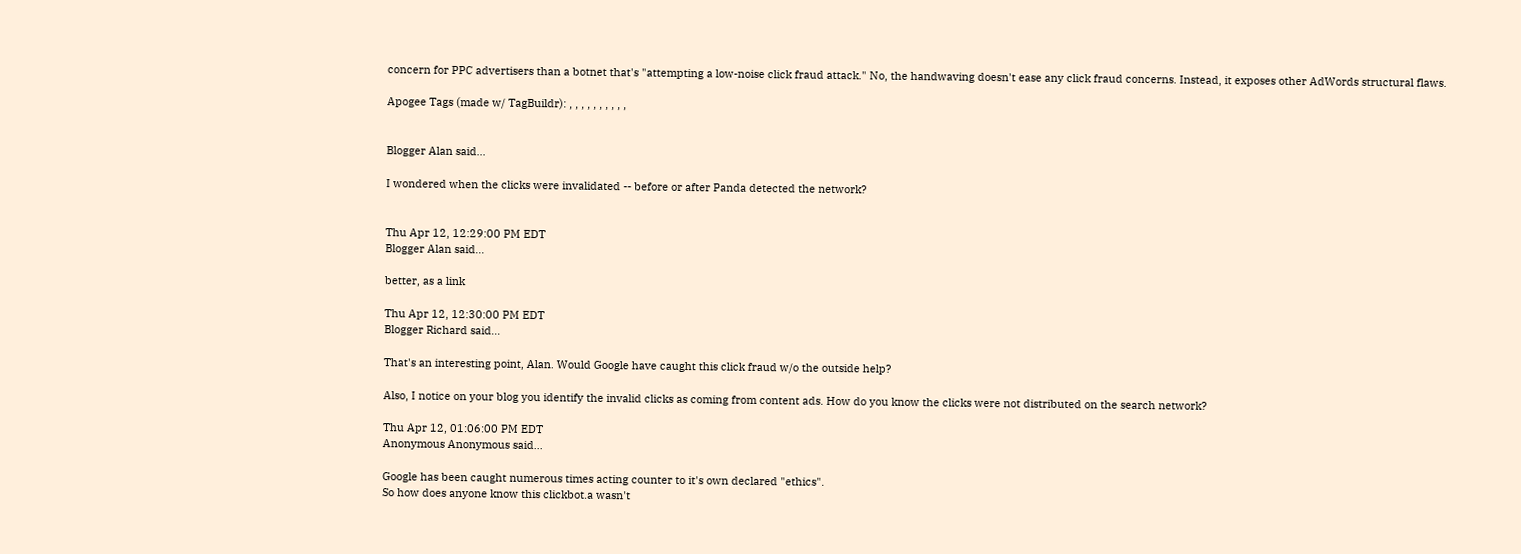concern for PPC advertisers than a botnet that's "attempting a low-noise click fraud attack." No, the handwaving doesn't ease any click fraud concerns. Instead, it exposes other AdWords structural flaws.

Apogee Tags (made w/ TagBuildr): , , , , , , , , , ,


Blogger Alan said...

I wondered when the clicks were invalidated -- before or after Panda detected the network?


Thu Apr 12, 12:29:00 PM EDT
Blogger Alan said...

better, as a link

Thu Apr 12, 12:30:00 PM EDT
Blogger Richard said...

That's an interesting point, Alan. Would Google have caught this click fraud w/o the outside help?

Also, I notice on your blog you identify the invalid clicks as coming from content ads. How do you know the clicks were not distributed on the search network?

Thu Apr 12, 01:06:00 PM EDT
Anonymous Anonymous said...

Google has been caught numerous times acting counter to it's own declared "ethics".
So how does anyone know this clickbot.a wasn't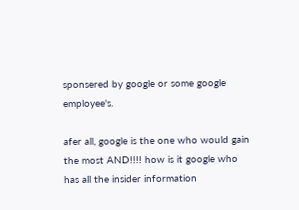sponsered by google or some google employee's.

afer all, google is the one who would gain the most AND!!!! how is it google who has all the insider information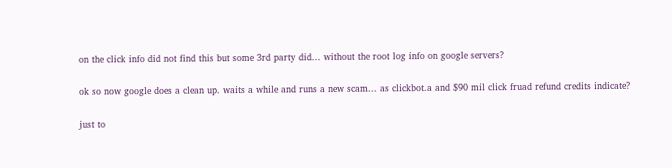on the click info did not find this but some 3rd party did... without the root log info on google servers?

ok so now google does a clean up. waits a while and runs a new scam... as clickbot.a and $90 mil click fruad refund credits indicate?

just to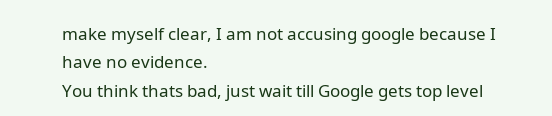make myself clear, I am not accusing google because I have no evidence.
You think thats bad, just wait till Google gets top level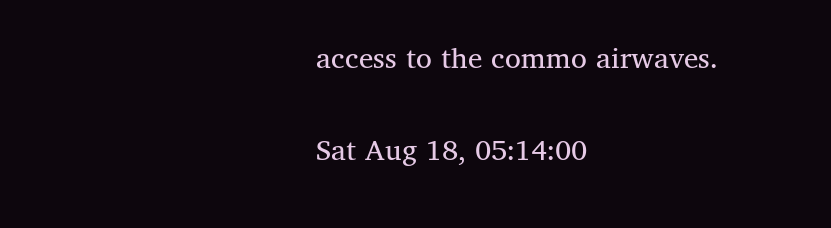access to the commo airwaves.

Sat Aug 18, 05:14:00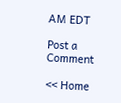AM EDT

Post a Comment

<< Home